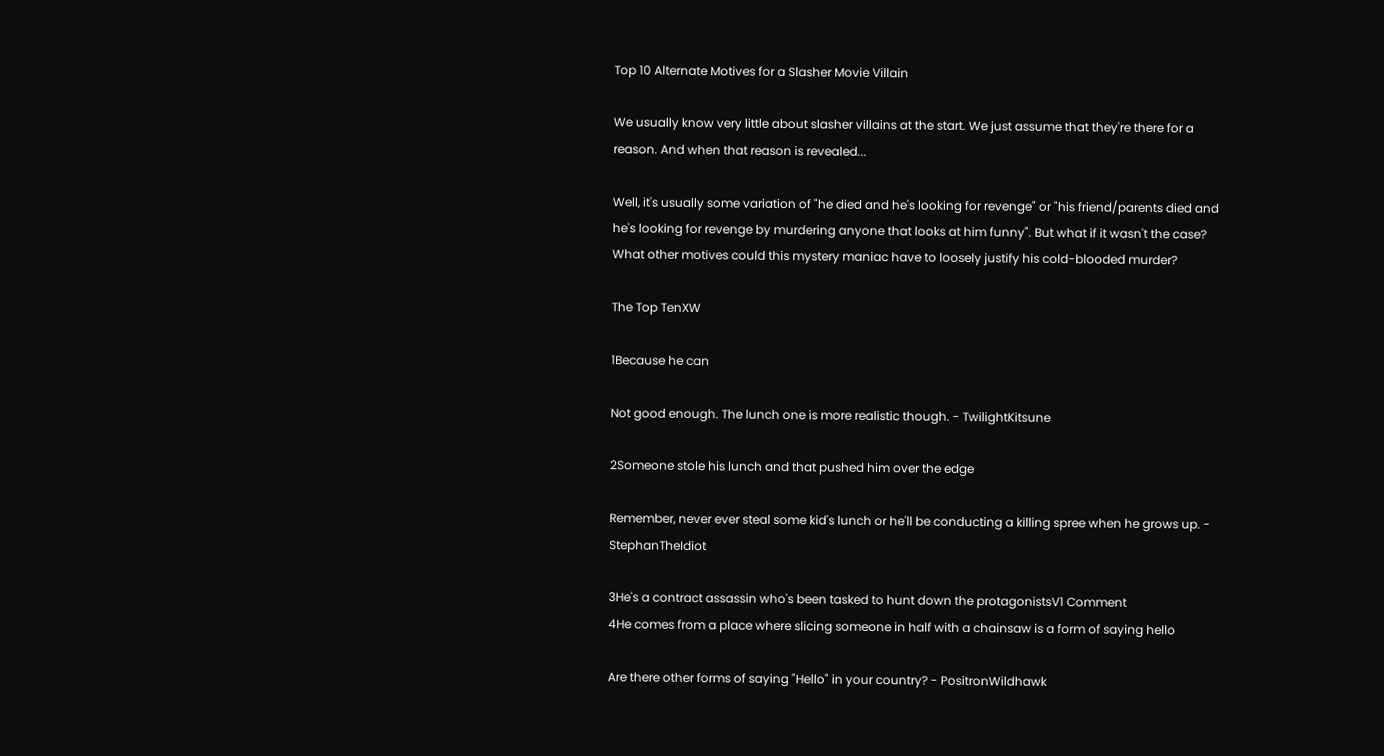Top 10 Alternate Motives for a Slasher Movie Villain

We usually know very little about slasher villains at the start. We just assume that they're there for a reason. And when that reason is revealed...

Well, it's usually some variation of "he died and he's looking for revenge" or "his friend/parents died and he's looking for revenge by murdering anyone that looks at him funny". But what if it wasn't the case? What other motives could this mystery maniac have to loosely justify his cold-blooded murder?

The Top TenXW

1Because he can

Not good enough. The lunch one is more realistic though. - TwilightKitsune

2Someone stole his lunch and that pushed him over the edge

Remember, never ever steal some kid's lunch or he'll be conducting a killing spree when he grows up. - StephanTheIdiot

3He's a contract assassin who's been tasked to hunt down the protagonistsV1 Comment
4He comes from a place where slicing someone in half with a chainsaw is a form of saying hello

Are there other forms of saying "Hello" in your country? - PositronWildhawk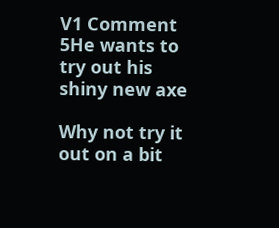V1 Comment
5He wants to try out his shiny new axe

Why not try it out on a bit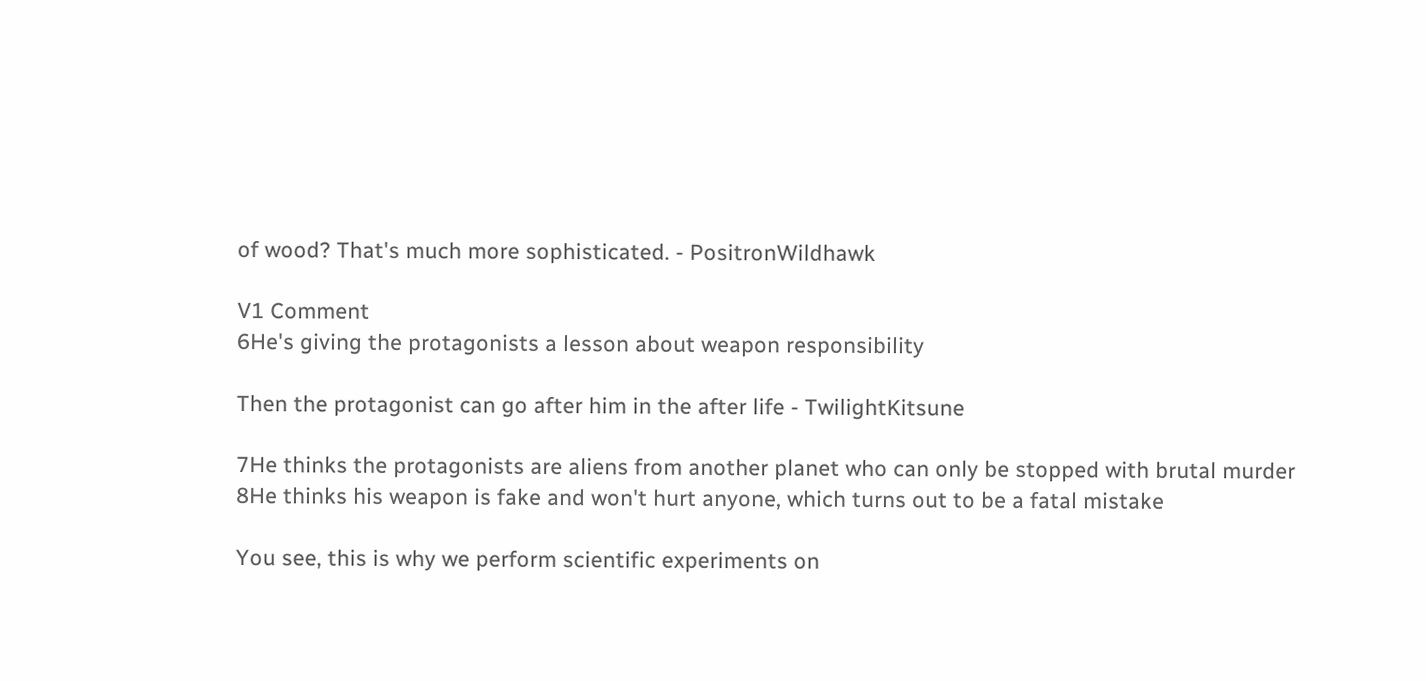of wood? That's much more sophisticated. - PositronWildhawk

V1 Comment
6He's giving the protagonists a lesson about weapon responsibility

Then the protagonist can go after him in the after life - TwilightKitsune

7He thinks the protagonists are aliens from another planet who can only be stopped with brutal murder
8He thinks his weapon is fake and won't hurt anyone, which turns out to be a fatal mistake

You see, this is why we perform scientific experiments on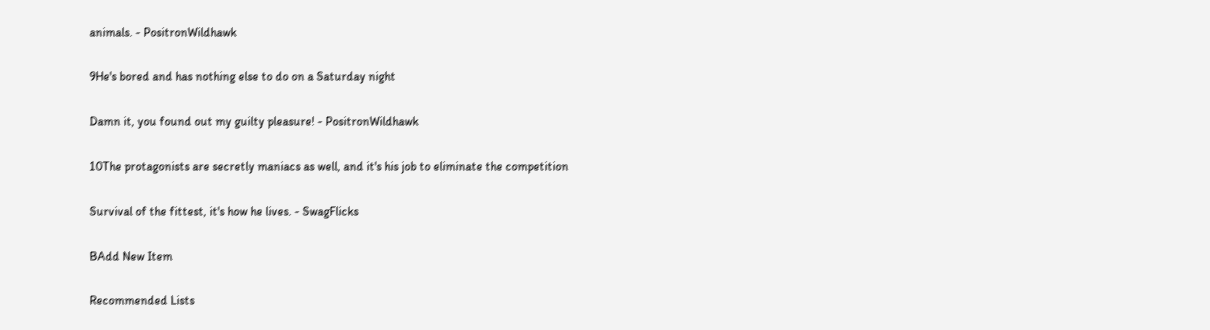animals. - PositronWildhawk

9He's bored and has nothing else to do on a Saturday night

Damn it, you found out my guilty pleasure! - PositronWildhawk

10The protagonists are secretly maniacs as well, and it's his job to eliminate the competition

Survival of the fittest, it's how he lives. - SwagFlicks

BAdd New Item

Recommended Lists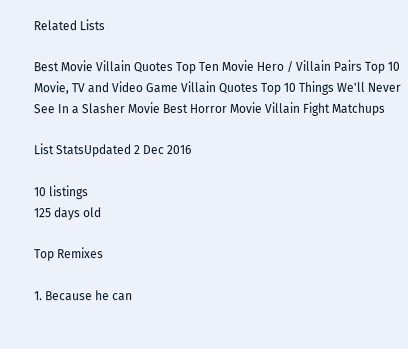Related Lists

Best Movie Villain Quotes Top Ten Movie Hero / Villain Pairs Top 10 Movie, TV and Video Game Villain Quotes Top 10 Things We'll Never See In a Slasher Movie Best Horror Movie Villain Fight Matchups

List StatsUpdated 2 Dec 2016

10 listings
125 days old

Top Remixes

1. Because he can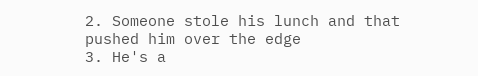2. Someone stole his lunch and that pushed him over the edge
3. He's a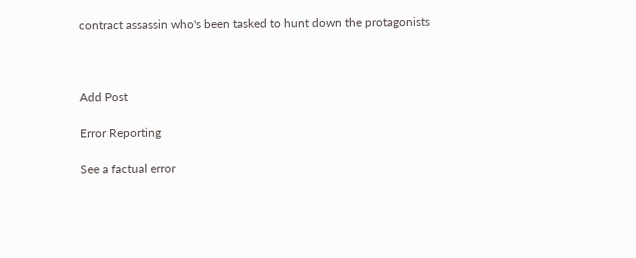contract assassin who's been tasked to hunt down the protagonists



Add Post

Error Reporting

See a factual error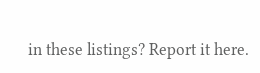in these listings? Report it here.